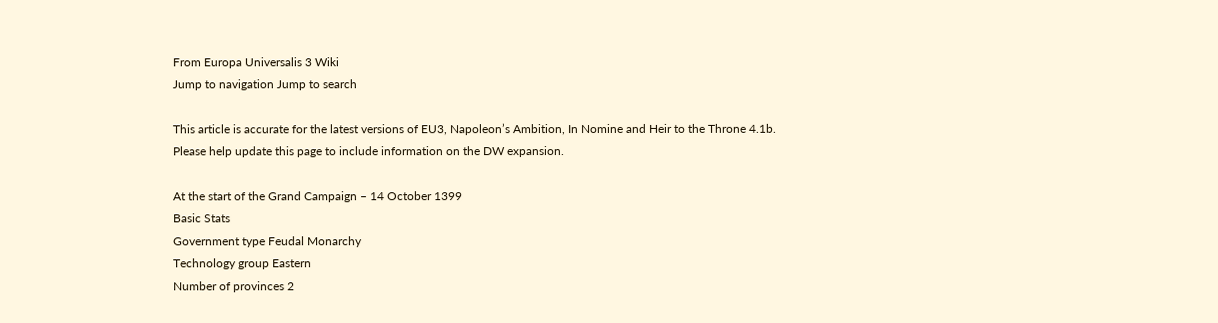From Europa Universalis 3 Wiki
Jump to navigation Jump to search

This article is accurate for the latest versions of EU3, Napoleon’s Ambition, In Nomine and Heir to the Throne 4.1b.
Please help update this page to include information on the DW expansion.

At the start of the Grand Campaign – 14 October 1399
Basic Stats
Government type Feudal Monarchy
Technology group Eastern
Number of provinces 2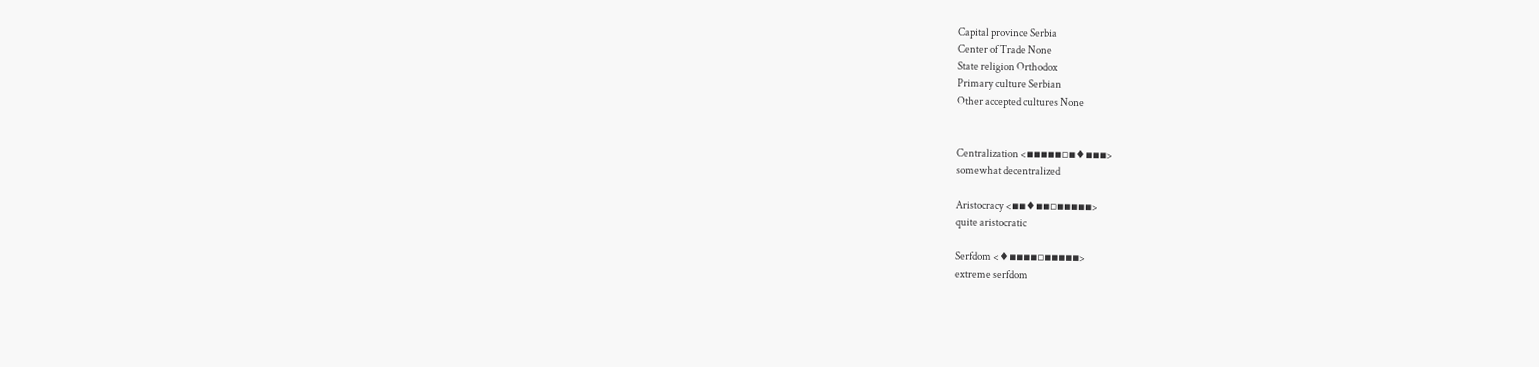Capital province Serbia
Center of Trade None
State religion Orthodox
Primary culture Serbian
Other accepted cultures None


Centralization <▪▪▪▪▪▫▪♦▪▪▪>
somewhat decentralized

Aristocracy <▪▪♦▪▪▫▪▪▪▪▪>
quite aristocratic

Serfdom <♦▪▪▪▪▫▪▪▪▪▪>
extreme serfdom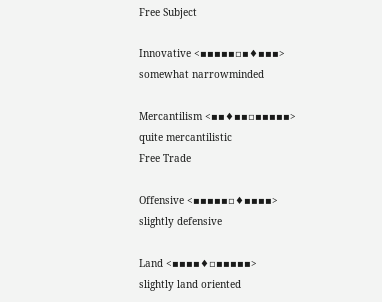Free Subject

Innovative <▪▪▪▪▪▫▪♦▪▪▪>
somewhat narrowminded

Mercantilism <▪▪♦▪▪▫▪▪▪▪▪>
quite mercantilistic
Free Trade

Offensive <▪▪▪▪▪▫♦▪▪▪▪>
slightly defensive

Land <▪▪▪▪♦▫▪▪▪▪▪>
slightly land oriented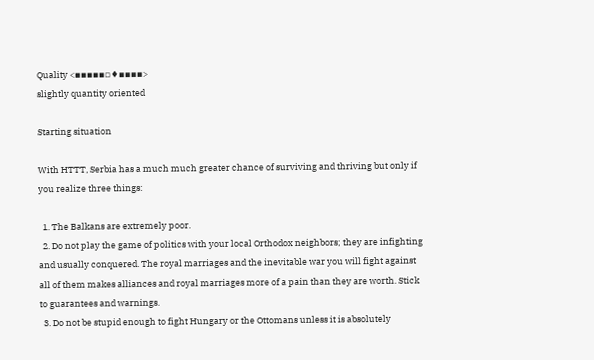Quality <▪▪▪▪▪▫♦▪▪▪▪>
slightly quantity oriented

Starting situation

With HTTT, Serbia has a much much greater chance of surviving and thriving but only if you realize three things:

  1. The Balkans are extremely poor.
  2. Do not play the game of politics with your local Orthodox neighbors; they are infighting and usually conquered. The royal marriages and the inevitable war you will fight against all of them makes alliances and royal marriages more of a pain than they are worth. Stick to guarantees and warnings.
  3. Do not be stupid enough to fight Hungary or the Ottomans unless it is absolutely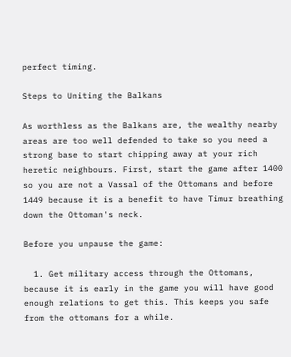perfect timing.

Steps to Uniting the Balkans

As worthless as the Balkans are, the wealthy nearby areas are too well defended to take so you need a strong base to start chipping away at your rich heretic neighbours. First, start the game after 1400 so you are not a Vassal of the Ottomans and before 1449 because it is a benefit to have Timur breathing down the Ottoman's neck.

Before you unpause the game:

  1. Get military access through the Ottomans, because it is early in the game you will have good enough relations to get this. This keeps you safe from the ottomans for a while.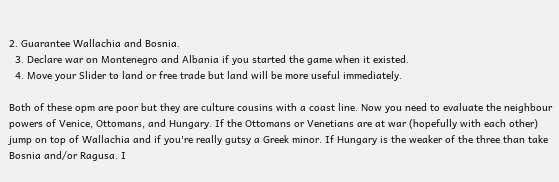2. Guarantee Wallachia and Bosnia.
  3. Declare war on Montenegro and Albania if you started the game when it existed.
  4. Move your Slider to land or free trade but land will be more useful immediately.

Both of these opm are poor but they are culture cousins with a coast line. Now you need to evaluate the neighbour powers of Venice, Ottomans, and Hungary. If the Ottomans or Venetians are at war (hopefully with each other) jump on top of Wallachia and if you're really gutsy a Greek minor. If Hungary is the weaker of the three than take Bosnia and/or Ragusa. I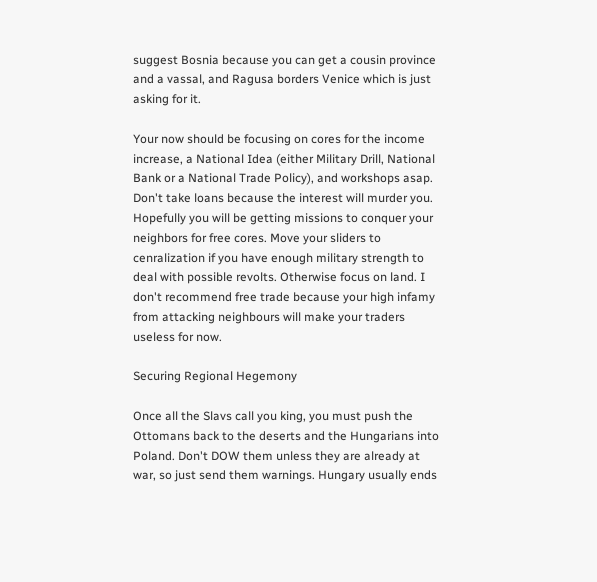suggest Bosnia because you can get a cousin province and a vassal, and Ragusa borders Venice which is just asking for it.

Your now should be focusing on cores for the income increase, a National Idea (either Military Drill, National Bank or a National Trade Policy), and workshops asap. Don't take loans because the interest will murder you. Hopefully you will be getting missions to conquer your neighbors for free cores. Move your sliders to cenralization if you have enough military strength to deal with possible revolts. Otherwise focus on land. I don't recommend free trade because your high infamy from attacking neighbours will make your traders useless for now.

Securing Regional Hegemony

Once all the Slavs call you king, you must push the Ottomans back to the deserts and the Hungarians into Poland. Don't DOW them unless they are already at war, so just send them warnings. Hungary usually ends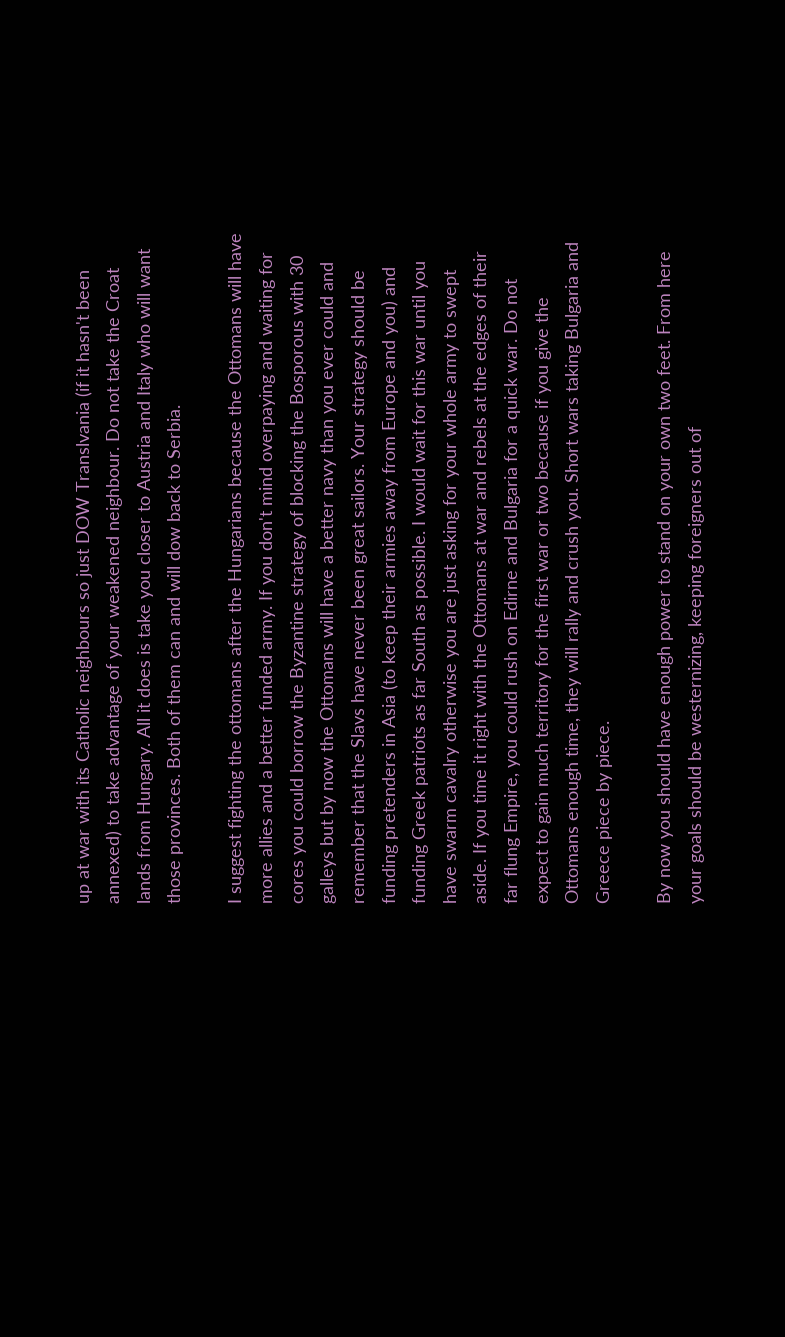up at war with its Catholic neighbours so just DOW Translvania (if it hasn't been annexed) to take advantage of your weakened neighbour. Do not take the Croat lands from Hungary. All it does is take you closer to Austria and Italy who will want those provinces. Both of them can and will dow back to Serbia.

I suggest fighting the ottomans after the Hungarians because the Ottomans will have more allies and a better funded army. If you don't mind overpaying and waiting for cores you could borrow the Byzantine strategy of blocking the Bosporous with 30 galleys but by now the Ottomans will have a better navy than you ever could and remember that the Slavs have never been great sailors. Your strategy should be funding pretenders in Asia (to keep their armies away from Europe and you) and funding Greek patriots as far South as possible. I would wait for this war until you have swarm cavalry otherwise you are just asking for your whole army to swept aside. If you time it right with the Ottomans at war and rebels at the edges of their far flung Empire, you could rush on Edirne and Bulgaria for a quick war. Do not expect to gain much territory for the first war or two because if you give the Ottomans enough time, they will rally and crush you. Short wars taking Bulgaria and Greece piece by piece.

By now you should have enough power to stand on your own two feet. From here your goals should be westernizing, keeping foreigners out of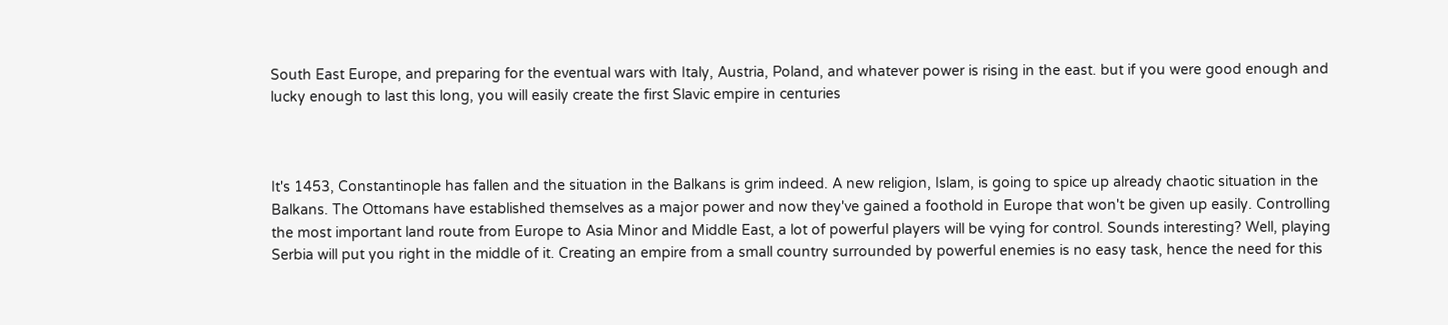South East Europe, and preparing for the eventual wars with Italy, Austria, Poland, and whatever power is rising in the east. but if you were good enough and lucky enough to last this long, you will easily create the first Slavic empire in centuries



It's 1453, Constantinople has fallen and the situation in the Balkans is grim indeed. A new religion, Islam, is going to spice up already chaotic situation in the Balkans. The Ottomans have established themselves as a major power and now they've gained a foothold in Europe that won't be given up easily. Controlling the most important land route from Europe to Asia Minor and Middle East, a lot of powerful players will be vying for control. Sounds interesting? Well, playing Serbia will put you right in the middle of it. Creating an empire from a small country surrounded by powerful enemies is no easy task, hence the need for this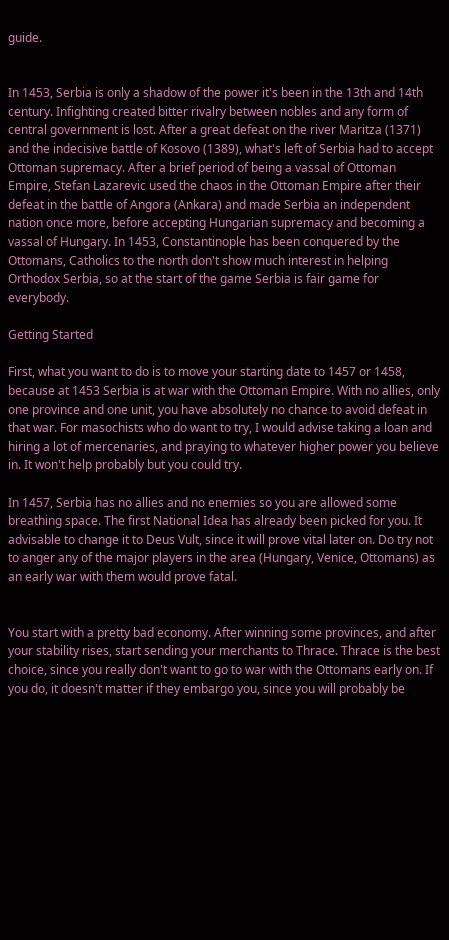guide.


In 1453, Serbia is only a shadow of the power it's been in the 13th and 14th century. Infighting created bitter rivalry between nobles and any form of central government is lost. After a great defeat on the river Maritza (1371) and the indecisive battle of Kosovo (1389), what's left of Serbia had to accept Ottoman supremacy. After a brief period of being a vassal of Ottoman Empire, Stefan Lazarevic used the chaos in the Ottoman Empire after their defeat in the battle of Angora (Ankara) and made Serbia an independent nation once more, before accepting Hungarian supremacy and becoming a vassal of Hungary. In 1453, Constantinople has been conquered by the Ottomans, Catholics to the north don't show much interest in helping Orthodox Serbia, so at the start of the game Serbia is fair game for everybody.

Getting Started

First, what you want to do is to move your starting date to 1457 or 1458, because at 1453 Serbia is at war with the Ottoman Empire. With no allies, only one province and one unit, you have absolutely no chance to avoid defeat in that war. For masochists who do want to try, I would advise taking a loan and hiring a lot of mercenaries, and praying to whatever higher power you believe in. It won't help probably but you could try.

In 1457, Serbia has no allies and no enemies so you are allowed some breathing space. The first National Idea has already been picked for you. It advisable to change it to Deus Vult, since it will prove vital later on. Do try not to anger any of the major players in the area (Hungary, Venice, Ottomans) as an early war with them would prove fatal.


You start with a pretty bad economy. After winning some provinces, and after your stability rises, start sending your merchants to Thrace. Thrace is the best choice, since you really don't want to go to war with the Ottomans early on. If you do, it doesn't matter if they embargo you, since you will probably be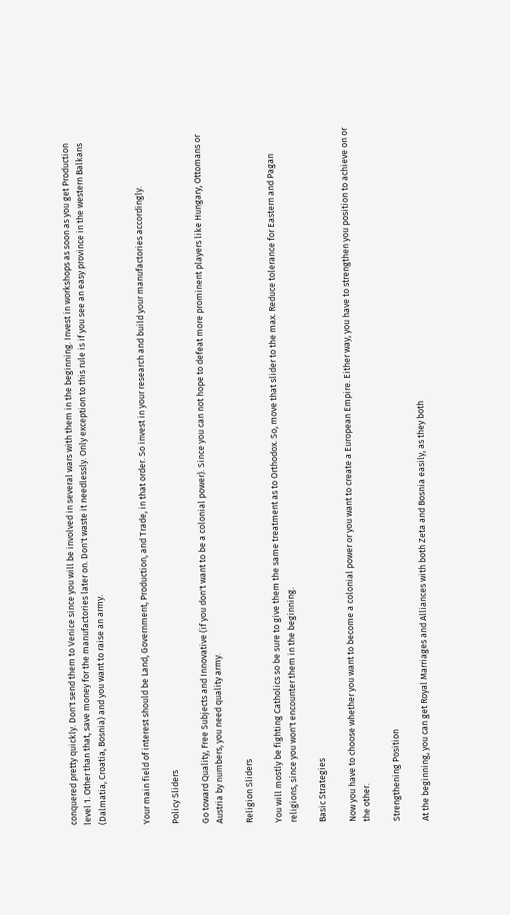conquered pretty quickly. Don't send them to Venice since you will be involved in several wars with them in the beginning. Invest in workshops as soon as you get Production level 1. Other than that, save money for the manufactories later on. Don't waste it needlessly. Only exception to this rule is if you see an easy province in the western Balkans (Dalmatia, Croatia, Bosnia) and you want to raise an army.


Your main field of interest should be Land, Government, Production, and Trade, in that order. So invest in your research and build your manufactories accordingly.

Policy Sliders

Go toward Quality, Free Subjects and Innovative (if you don't want to be a colonial power). Since you can not hope to defeat more prominent players like Hungary, Ottomans or Austria by numbers, you need quality army.

Religion Sliders

You will mostly be fighting Catholics so be sure to give them the same treatment as to Orthodox. So, move that slider to the max. Reduce tolerance for Eastern and Pagan religions, since you won't encounter them in the beginning.

Basic Strategies

Now you have to choose whether you want to become a colonial power or you want to create a European Empire. Either way, you have to strengthen you position to achieve on or the other.

Strengthening Position

At the beginning, you can get Royal Marriages and Alliances with both Zeta and Bosnia easily, as they both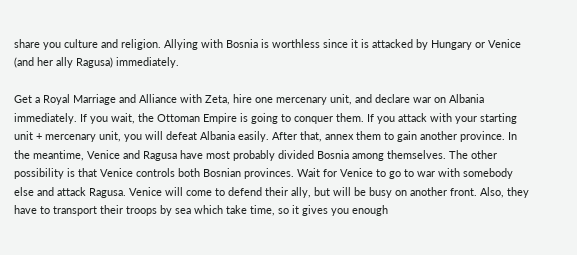share you culture and religion. Allying with Bosnia is worthless since it is attacked by Hungary or Venice (and her ally Ragusa) immediately.

Get a Royal Marriage and Alliance with Zeta, hire one mercenary unit, and declare war on Albania immediately. If you wait, the Ottoman Empire is going to conquer them. If you attack with your starting unit + mercenary unit, you will defeat Albania easily. After that, annex them to gain another province. In the meantime, Venice and Ragusa have most probably divided Bosnia among themselves. The other possibility is that Venice controls both Bosnian provinces. Wait for Venice to go to war with somebody else and attack Ragusa. Venice will come to defend their ally, but will be busy on another front. Also, they have to transport their troops by sea which take time, so it gives you enough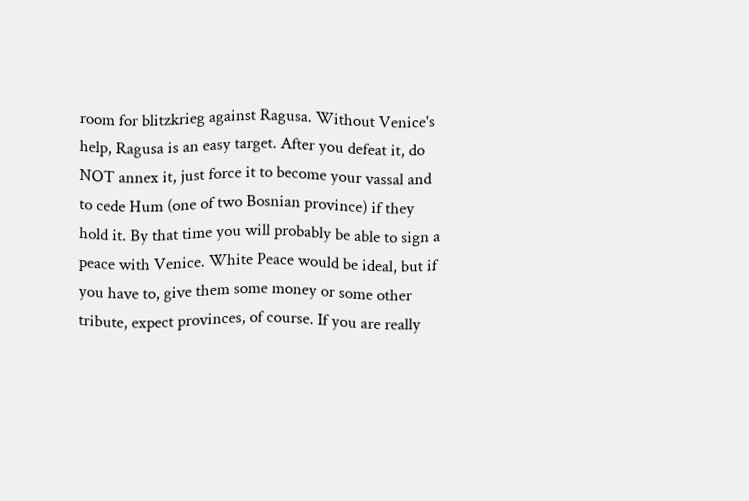room for blitzkrieg against Ragusa. Without Venice's help, Ragusa is an easy target. After you defeat it, do NOT annex it, just force it to become your vassal and to cede Hum (one of two Bosnian province) if they hold it. By that time you will probably be able to sign a peace with Venice. White Peace would be ideal, but if you have to, give them some money or some other tribute, expect provinces, of course. If you are really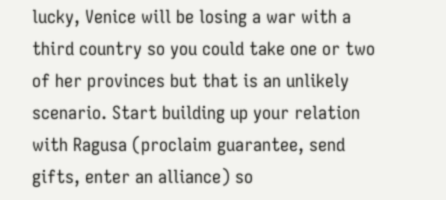lucky, Venice will be losing a war with a third country so you could take one or two of her provinces but that is an unlikely scenario. Start building up your relation with Ragusa (proclaim guarantee, send gifts, enter an alliance) so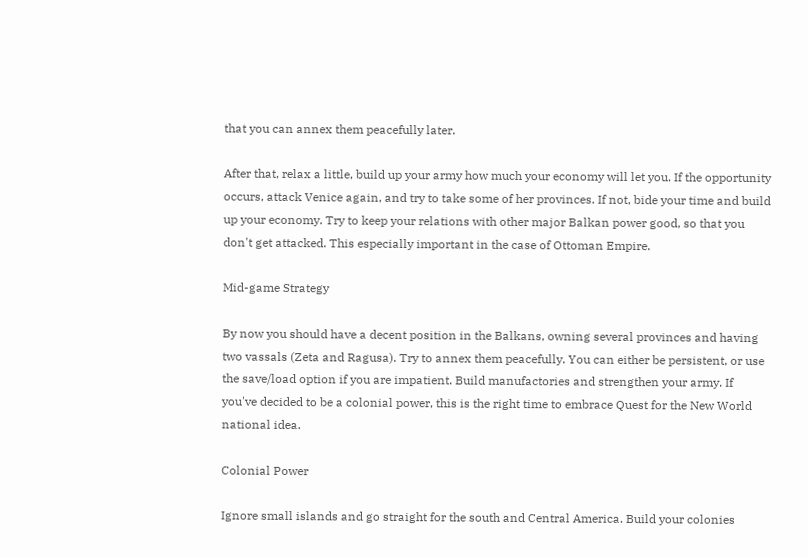that you can annex them peacefully later.

After that, relax a little, build up your army how much your economy will let you. If the opportunity occurs, attack Venice again, and try to take some of her provinces. If not, bide your time and build up your economy. Try to keep your relations with other major Balkan power good, so that you don't get attacked. This especially important in the case of Ottoman Empire.

Mid-game Strategy

By now you should have a decent position in the Balkans, owning several provinces and having two vassals (Zeta and Ragusa). Try to annex them peacefully. You can either be persistent, or use the save/load option if you are impatient. Build manufactories and strengthen your army. If you've decided to be a colonial power, this is the right time to embrace Quest for the New World national idea.

Colonial Power

Ignore small islands and go straight for the south and Central America. Build your colonies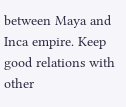between Maya and Inca empire. Keep good relations with other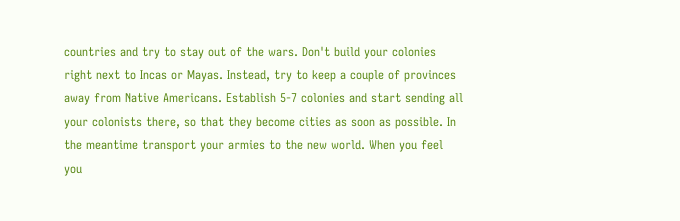countries and try to stay out of the wars. Don't build your colonies right next to Incas or Mayas. Instead, try to keep a couple of provinces away from Native Americans. Establish 5-7 colonies and start sending all your colonists there, so that they become cities as soon as possible. In the meantime transport your armies to the new world. When you feel you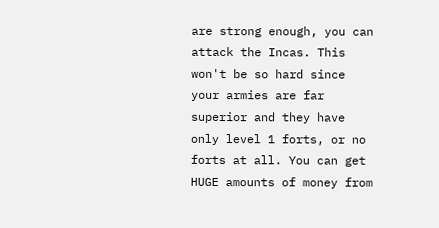are strong enough, you can attack the Incas. This won't be so hard since your armies are far superior and they have only level 1 forts, or no forts at all. You can get HUGE amounts of money from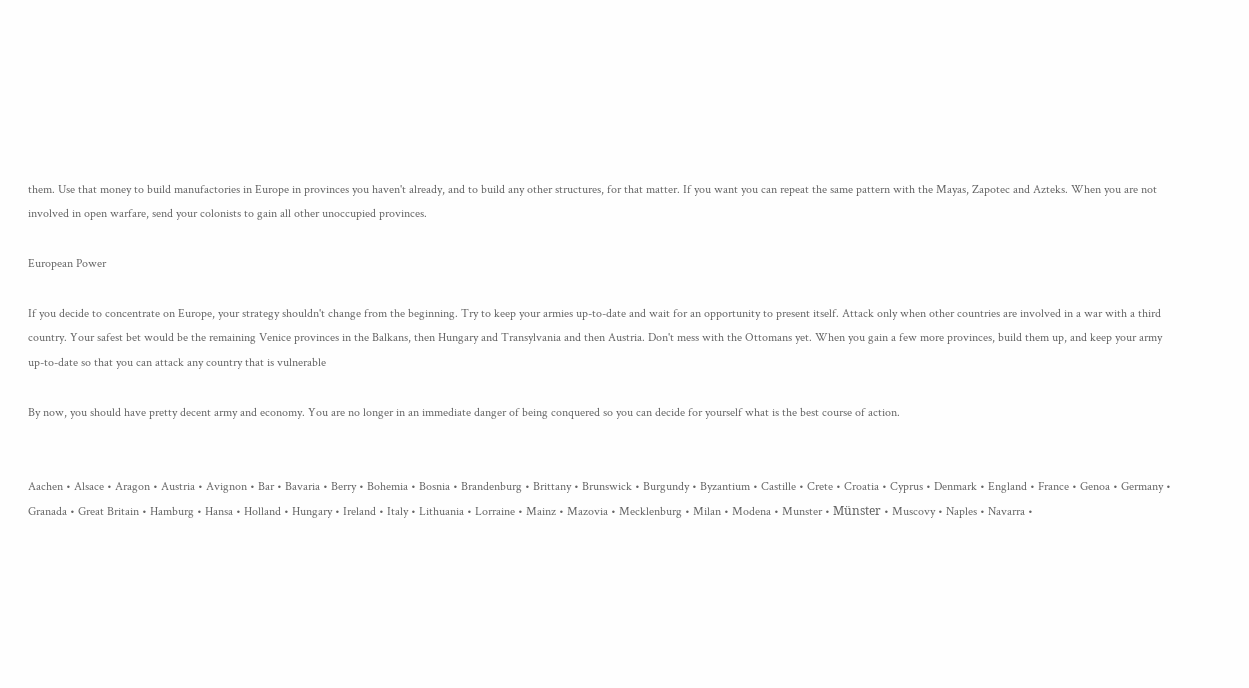them. Use that money to build manufactories in Europe in provinces you haven't already, and to build any other structures, for that matter. If you want you can repeat the same pattern with the Mayas, Zapotec and Azteks. When you are not involved in open warfare, send your colonists to gain all other unoccupied provinces.

European Power

If you decide to concentrate on Europe, your strategy shouldn't change from the beginning. Try to keep your armies up-to-date and wait for an opportunity to present itself. Attack only when other countries are involved in a war with a third country. Your safest bet would be the remaining Venice provinces in the Balkans, then Hungary and Transylvania and then Austria. Don't mess with the Ottomans yet. When you gain a few more provinces, build them up, and keep your army up-to-date so that you can attack any country that is vulnerable

By now, you should have pretty decent army and economy. You are no longer in an immediate danger of being conquered so you can decide for yourself what is the best course of action.


Aachen • Alsace • Aragon • Austria • Avignon • Bar • Bavaria • Berry • Bohemia • Bosnia • Brandenburg • Brittany • Brunswick • Burgundy • Byzantium • Castille • Crete • Croatia • Cyprus • Denmark • England • France • Genoa • Germany • Granada • Great Britain • Hamburg • Hansa • Holland • Hungary • Ireland • Italy • Lithuania • Lorraine • Mainz • Mazovia • Mecklenburg • Milan • Modena • Munster • Münster • Muscovy • Naples • Navarra •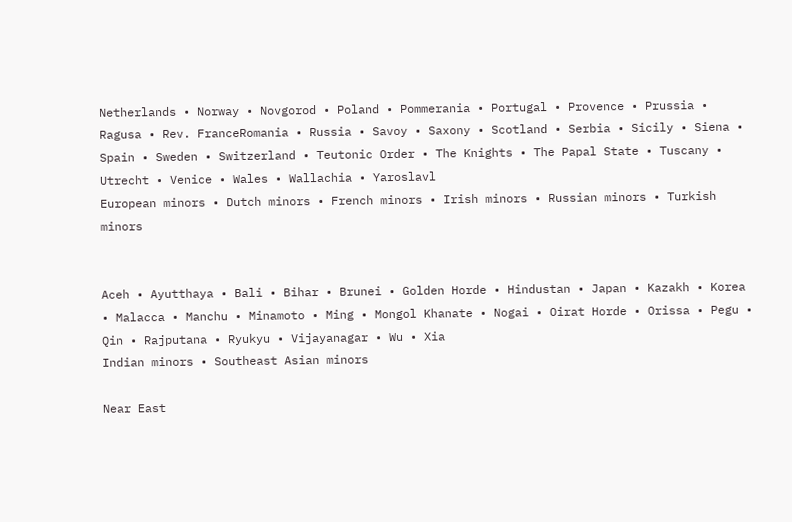Netherlands • Norway • Novgorod • Poland • Pommerania • Portugal • Provence • Prussia • Ragusa • Rev. FranceRomania • Russia • Savoy • Saxony • Scotland • Serbia • Sicily • Siena • Spain • Sweden • Switzerland • Teutonic Order • The Knights • The Papal State • Tuscany • Utrecht • Venice • Wales • Wallachia • Yaroslavl
European minors • Dutch minors • French minors • Irish minors • Russian minors • Turkish minors


Aceh • Ayutthaya • Bali • Bihar • Brunei • Golden Horde • Hindustan • Japan • Kazakh • Korea • Malacca • Manchu • Minamoto • Ming • Mongol Khanate • Nogai • Oirat Horde • Orissa • Pegu • Qin • Rajputana • Ryukyu • Vijayanagar • Wu • Xia
Indian minors • Southeast Asian minors

Near East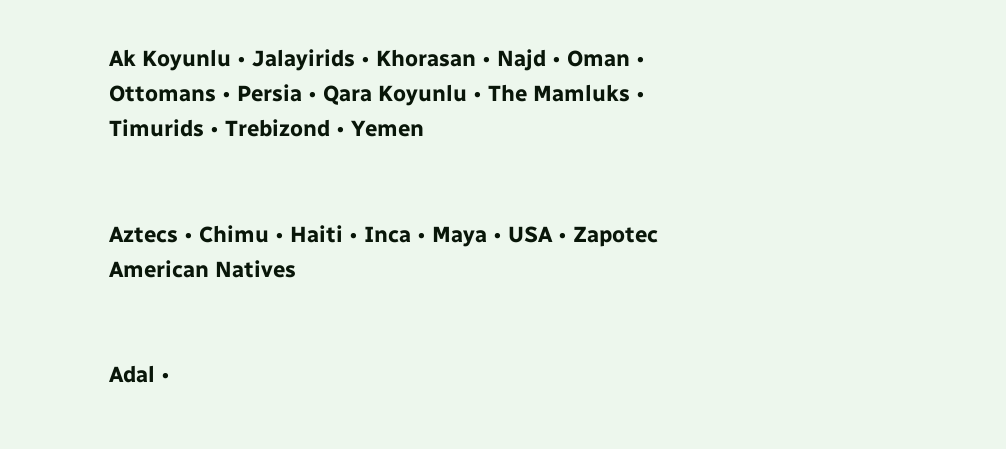Ak Koyunlu • Jalayirids • Khorasan • Najd • Oman • Ottomans • Persia • Qara Koyunlu • The Mamluks • Timurids • Trebizond • Yemen


Aztecs • Chimu • Haiti • Inca • Maya • USA • Zapotec
American Natives


Adal •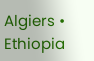Algiers • Ethiopia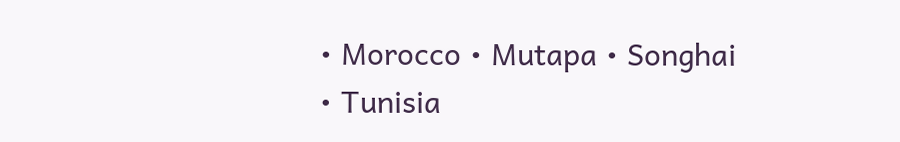• Morocco • Mutapa • Songhai • Tunisia